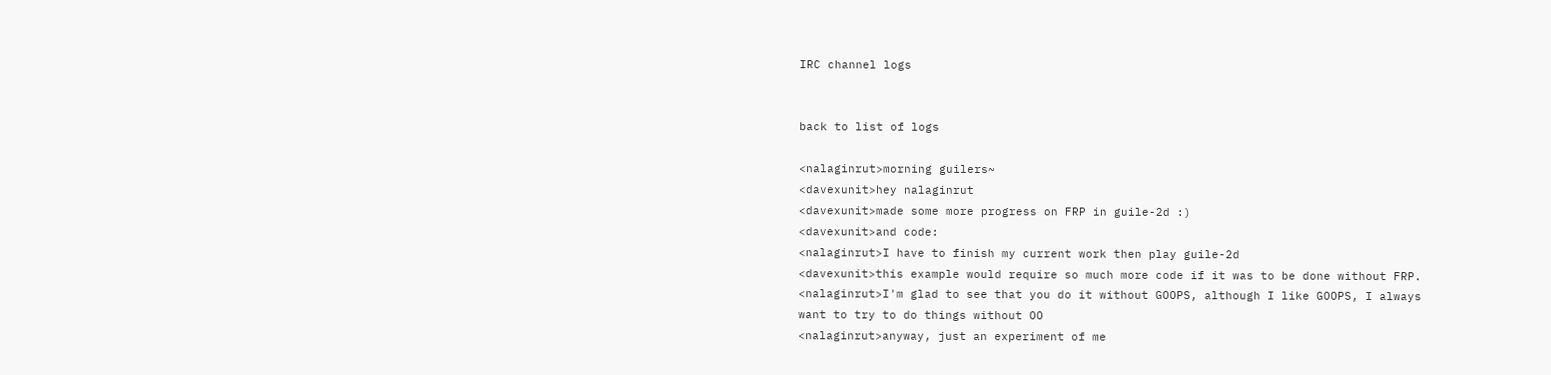IRC channel logs


back to list of logs

<nalaginrut>morning guilers~
<davexunit>hey nalaginrut
<davexunit>made some more progress on FRP in guile-2d :)
<davexunit>and code:
<nalaginrut>I have to finish my current work then play guile-2d
<davexunit>this example would require so much more code if it was to be done without FRP.
<nalaginrut>I'm glad to see that you do it without GOOPS, although I like GOOPS, I always want to try to do things without OO
<nalaginrut>anyway, just an experiment of me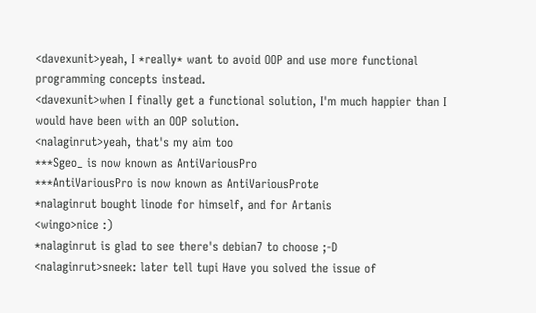<davexunit>yeah, I *really* want to avoid OOP and use more functional programming concepts instead.
<davexunit>when I finally get a functional solution, I'm much happier than I would have been with an OOP solution.
<nalaginrut>yeah, that's my aim too
***Sgeo_ is now known as AntiVariousPro
***AntiVariousPro is now known as AntiVariousProte
*nalaginrut bought linode for himself, and for Artanis
<wingo>nice :)
*nalaginrut is glad to see there's debian7 to choose ;-D
<nalaginrut>sneek: later tell tupi Have you solved the issue of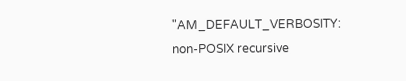"AM_DEFAULT_VERBOSITY: non-POSIX recursive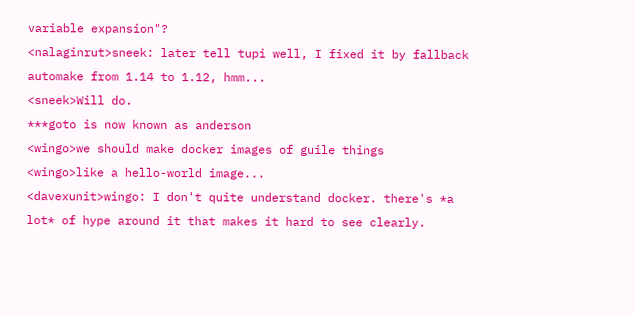variable expansion"?
<nalaginrut>sneek: later tell tupi well, I fixed it by fallback automake from 1.14 to 1.12, hmm...
<sneek>Will do.
***goto is now known as anderson
<wingo>we should make docker images of guile things
<wingo>like a hello-world image...
<davexunit>wingo: I don't quite understand docker. there's *a lot* of hype around it that makes it hard to see clearly.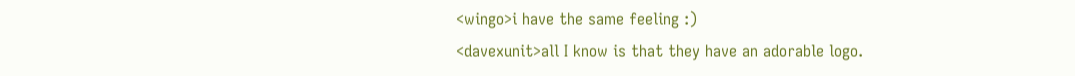<wingo>i have the same feeling :)
<davexunit>all I know is that they have an adorable logo.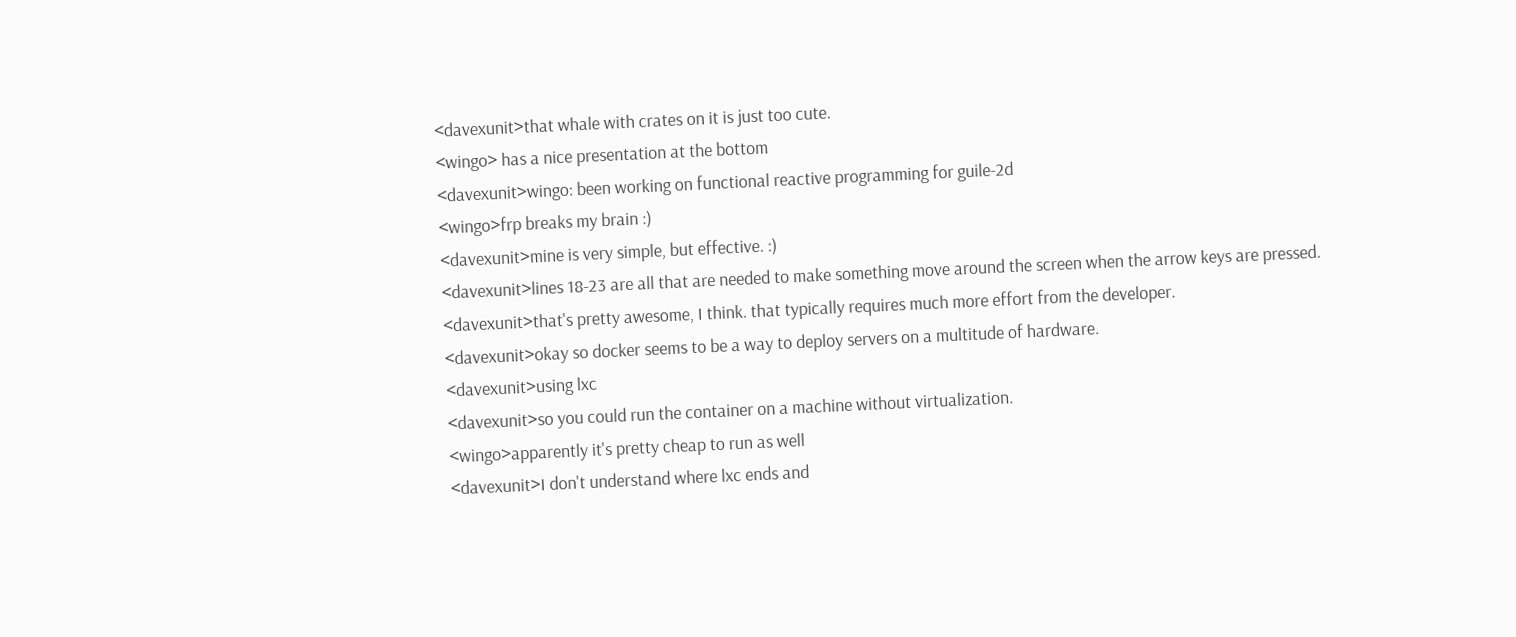<davexunit>that whale with crates on it is just too cute.
<wingo> has a nice presentation at the bottom
<davexunit>wingo: been working on functional reactive programming for guile-2d
<wingo>frp breaks my brain :)
<davexunit>mine is very simple, but effective. :)
<davexunit>lines 18-23 are all that are needed to make something move around the screen when the arrow keys are pressed.
<davexunit>that's pretty awesome, I think. that typically requires much more effort from the developer.
<davexunit>okay so docker seems to be a way to deploy servers on a multitude of hardware.
<davexunit>using lxc
<davexunit>so you could run the container on a machine without virtualization.
<wingo>apparently it's pretty cheap to run as well
<davexunit>I don't understand where lxc ends and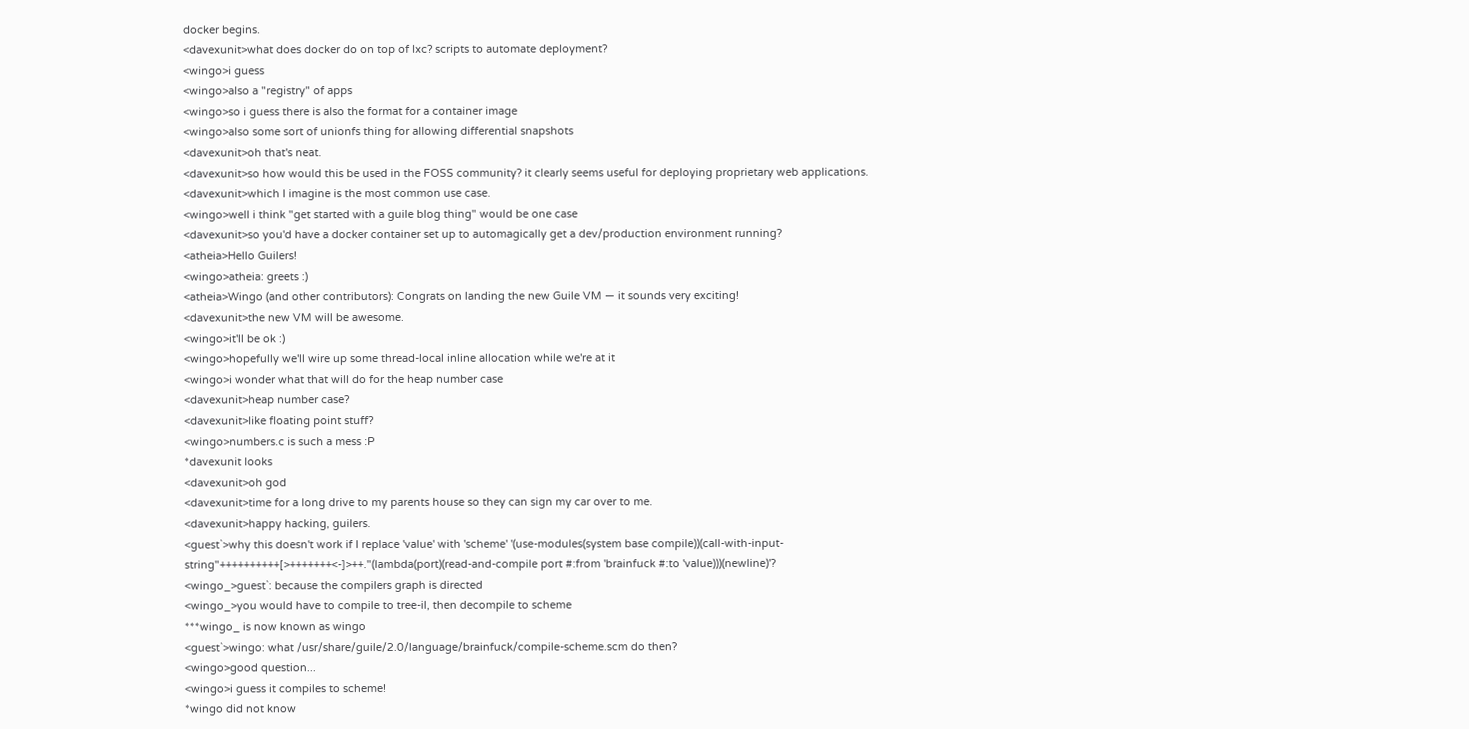docker begins.
<davexunit>what does docker do on top of lxc? scripts to automate deployment?
<wingo>i guess
<wingo>also a "registry" of apps
<wingo>so i guess there is also the format for a container image
<wingo>also some sort of unionfs thing for allowing differential snapshots
<davexunit>oh that's neat.
<davexunit>so how would this be used in the FOSS community? it clearly seems useful for deploying proprietary web applications.
<davexunit>which I imagine is the most common use case.
<wingo>well i think "get started with a guile blog thing" would be one case
<davexunit>so you'd have a docker container set up to automagically get a dev/production environment running?
<atheia>Hello Guilers!
<wingo>atheia: greets :)
<atheia>Wingo (and other contributors): Congrats on landing the new Guile VM — it sounds very exciting!
<davexunit>the new VM will be awesome.
<wingo>it'll be ok :)
<wingo>hopefully we'll wire up some thread-local inline allocation while we're at it
<wingo>i wonder what that will do for the heap number case
<davexunit>heap number case?
<davexunit>like floating point stuff?
<wingo>numbers.c is such a mess :P
*davexunit looks
<davexunit>oh god
<davexunit>time for a long drive to my parents house so they can sign my car over to me.
<davexunit>happy hacking, guilers.
<guest`>why this doesn't work if I replace 'value' with 'scheme' '(use-modules(system base compile))(call-with-input-string"++++++++++[>+++++++<-]>++."(lambda(port)(read-and-compile port #:from 'brainfuck #:to 'value)))(newline)'?
<wingo_>guest`: because the compilers graph is directed
<wingo_>you would have to compile to tree-il, then decompile to scheme
***wingo_ is now known as wingo
<guest`>wingo: what /usr/share/guile/2.0/language/brainfuck/compile-scheme.scm do then?
<wingo>good question...
<wingo>i guess it compiles to scheme!
*wingo did not know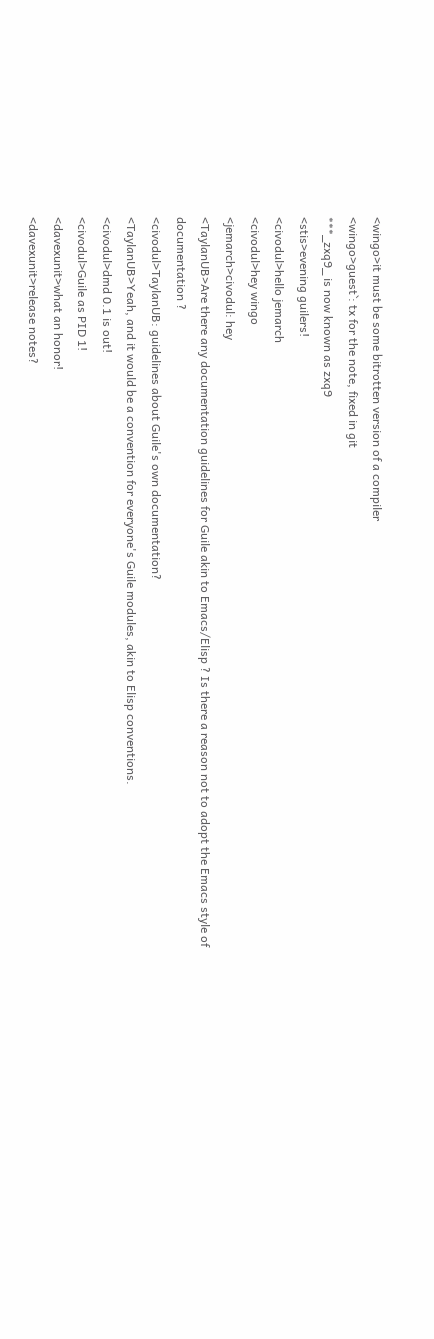<wingo>it must be some bitrotten version of a compiler
<wingo>guest`: tx for the note, fixed in git
***_zxq9_ is now known as zxq9
<stis>evening guilers!
<civodul>hello jemarch
<civodul>hey wingo
<jemarch>civodul: hey
<TaylanUB>Are there any documentation guidelines for Guile akin to Emacs/Elisp ? Is there a reason not to adopt the Emacs style of documentation ?
<civodul>TaylanUB: guidelines about Guile's own documentation?
<TaylanUB>Yeah, and it would be a convention for everyone's Guile modules, akin to Elisp conventions.
<civodul>dmd 0.1 is out!
<civodul>Guile as PID 1!
<davexunit>what an honor!
<davexunit>release notes?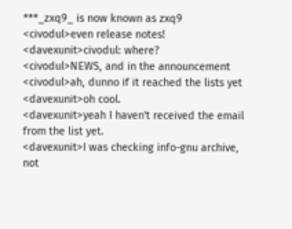***_zxq9_ is now known as zxq9
<civodul>even release notes!
<davexunit>civodul: where?
<civodul>NEWS, and in the announcement
<civodul>ah, dunno if it reached the lists yet
<davexunit>oh cool.
<davexunit>yeah I haven't received the email from the list yet.
<davexunit>I was checking info-gnu archive, not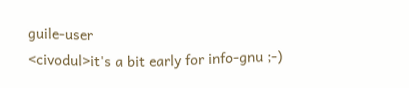guile-user
<civodul>it's a bit early for info-gnu ;-)